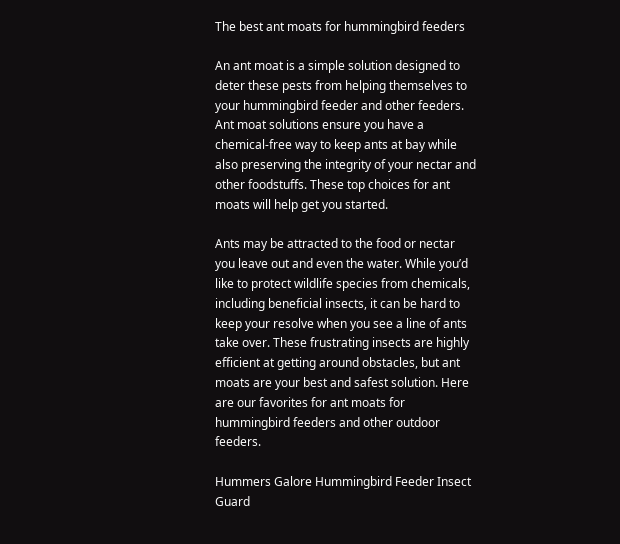The best ant moats for hummingbird feeders

An ant moat is a simple solution designed to deter these pests from helping themselves to your hummingbird feeder and other feeders. Ant moat solutions ensure you have a chemical-free way to keep ants at bay while also preserving the integrity of your nectar and other foodstuffs. These top choices for ant moats will help get you started.

Ants may be attracted to the food or nectar you leave out and even the water. While you’d like to protect wildlife species from chemicals, including beneficial insects, it can be hard to keep your resolve when you see a line of ants take over. These frustrating insects are highly efficient at getting around obstacles, but ant moats are your best and safest solution. Here are our favorites for ant moats for hummingbird feeders and other outdoor feeders.

Hummers Galore Hummingbird Feeder Insect Guard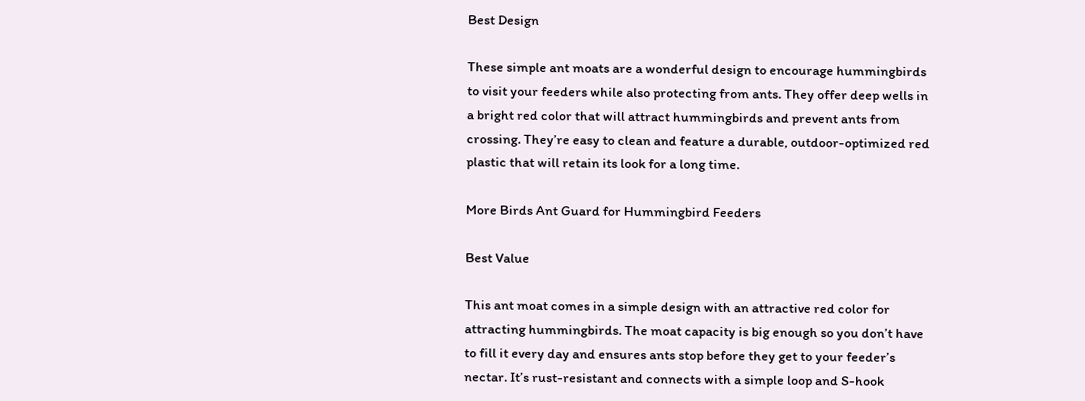Best Design

These simple ant moats are a wonderful design to encourage hummingbirds to visit your feeders while also protecting from ants. They offer deep wells in a bright red color that will attract hummingbirds and prevent ants from crossing. They’re easy to clean and feature a durable, outdoor-optimized red plastic that will retain its look for a long time.

More Birds Ant Guard for Hummingbird Feeders

Best Value

This ant moat comes in a simple design with an attractive red color for attracting hummingbirds. The moat capacity is big enough so you don’t have to fill it every day and ensures ants stop before they get to your feeder’s nectar. It’s rust-resistant and connects with a simple loop and S-hook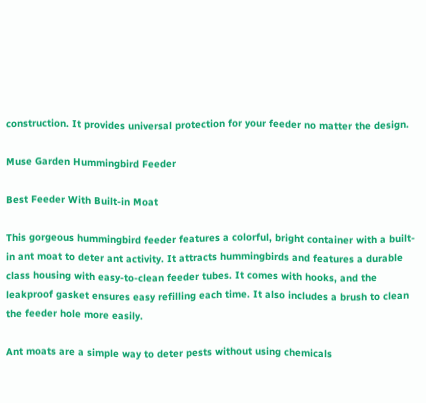construction. It provides universal protection for your feeder no matter the design.

Muse Garden Hummingbird Feeder

Best Feeder With Built-in Moat

This gorgeous hummingbird feeder features a colorful, bright container with a built-in ant moat to deter ant activity. It attracts hummingbirds and features a durable class housing with easy-to-clean feeder tubes. It comes with hooks, and the leakproof gasket ensures easy refilling each time. It also includes a brush to clean the feeder hole more easily.

Ant moats are a simple way to deter pests without using chemicals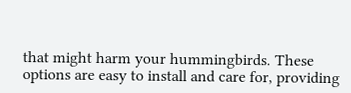that might harm your hummingbirds. These options are easy to install and care for, providing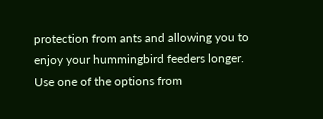protection from ants and allowing you to enjoy your hummingbird feeders longer. Use one of the options from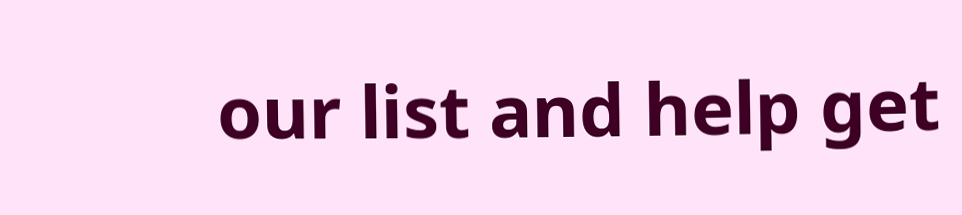our list and help get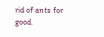rid of ants for good.